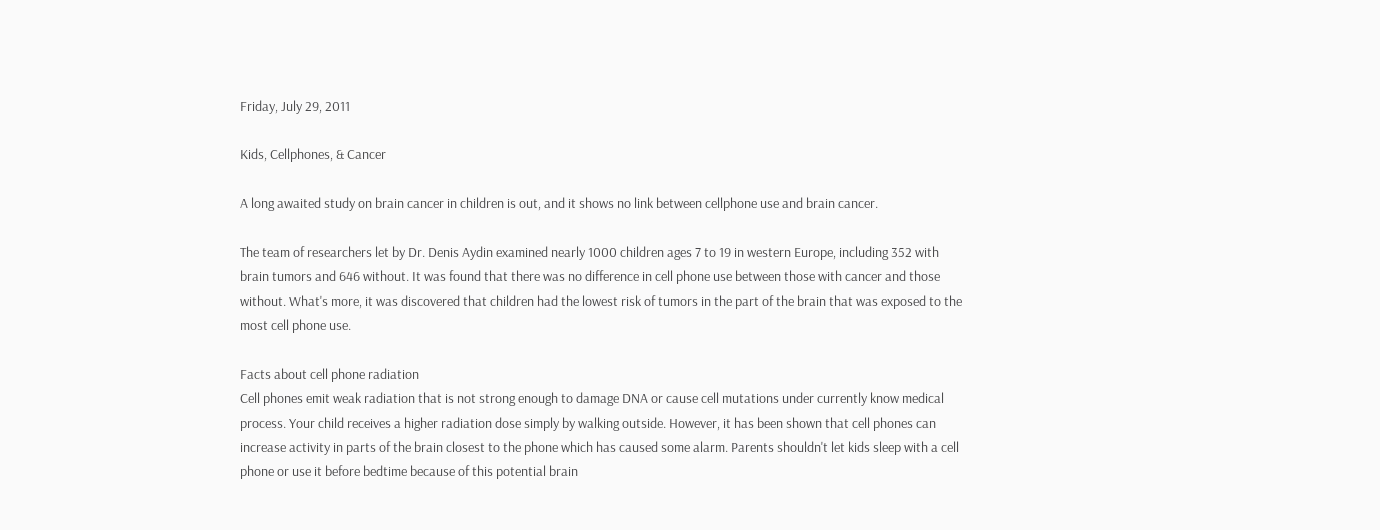Friday, July 29, 2011

Kids, Cellphones, & Cancer

A long awaited study on brain cancer in children is out, and it shows no link between cellphone use and brain cancer.

The team of researchers let by Dr. Denis Aydin examined nearly 1000 children ages 7 to 19 in western Europe, including 352 with brain tumors and 646 without. It was found that there was no difference in cell phone use between those with cancer and those without. What's more, it was discovered that children had the lowest risk of tumors in the part of the brain that was exposed to the most cell phone use.

Facts about cell phone radiation
Cell phones emit weak radiation that is not strong enough to damage DNA or cause cell mutations under currently know medical process. Your child receives a higher radiation dose simply by walking outside. However, it has been shown that cell phones can increase activity in parts of the brain closest to the phone which has caused some alarm. Parents shouldn't let kids sleep with a cell phone or use it before bedtime because of this potential brain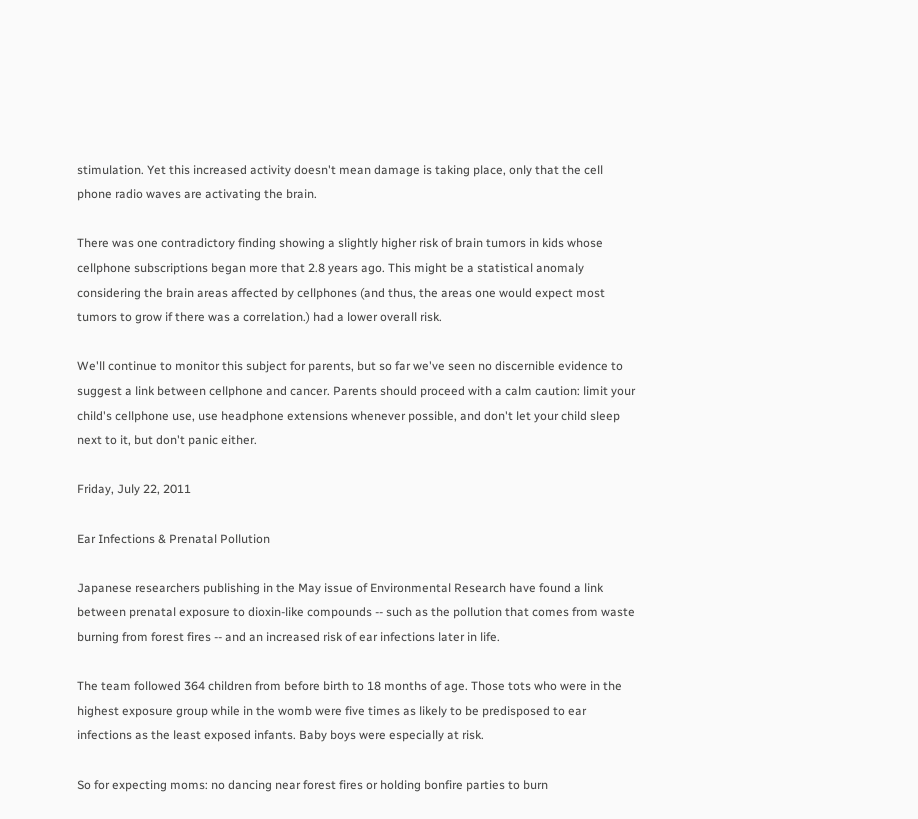stimulation. Yet this increased activity doesn't mean damage is taking place, only that the cell phone radio waves are activating the brain.

There was one contradictory finding showing a slightly higher risk of brain tumors in kids whose cellphone subscriptions began more that 2.8 years ago. This might be a statistical anomaly considering the brain areas affected by cellphones (and thus, the areas one would expect most tumors to grow if there was a correlation.) had a lower overall risk.

We'll continue to monitor this subject for parents, but so far we've seen no discernible evidence to suggest a link between cellphone and cancer. Parents should proceed with a calm caution: limit your child's cellphone use, use headphone extensions whenever possible, and don't let your child sleep next to it, but don't panic either.

Friday, July 22, 2011

Ear Infections & Prenatal Pollution

Japanese researchers publishing in the May issue of Environmental Research have found a link between prenatal exposure to dioxin-like compounds -- such as the pollution that comes from waste burning from forest fires -- and an increased risk of ear infections later in life.

The team followed 364 children from before birth to 18 months of age. Those tots who were in the highest exposure group while in the womb were five times as likely to be predisposed to ear infections as the least exposed infants. Baby boys were especially at risk.

So for expecting moms: no dancing near forest fires or holding bonfire parties to burn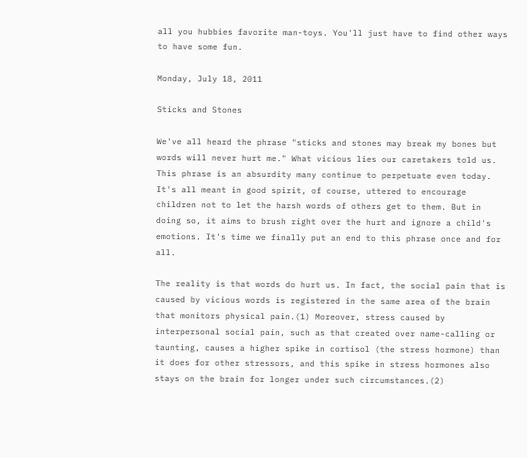all you hubbies favorite man-toys. You'll just have to find other ways to have some fun.

Monday, July 18, 2011

Sticks and Stones

We've all heard the phrase "sticks and stones may break my bones but words will never hurt me." What vicious lies our caretakers told us. This phrase is an absurdity many continue to perpetuate even today. It's all meant in good spirit, of course, uttered to encourage children not to let the harsh words of others get to them. But in doing so, it aims to brush right over the hurt and ignore a child's emotions. It's time we finally put an end to this phrase once and for all.

The reality is that words do hurt us. In fact, the social pain that is caused by vicious words is registered in the same area of the brain that monitors physical pain.(1) Moreover, stress caused by interpersonal social pain, such as that created over name-calling or taunting, causes a higher spike in cortisol (the stress hormone) than it does for other stressors, and this spike in stress hormones also stays on the brain for longer under such circumstances.(2)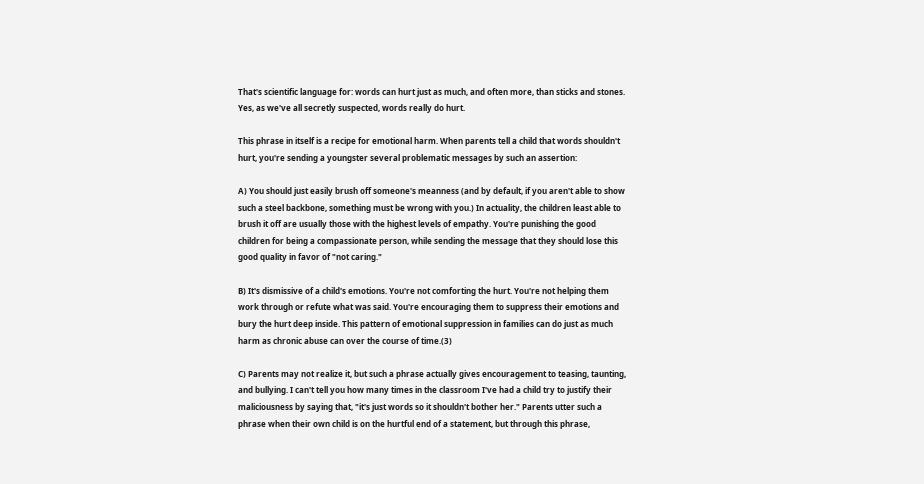That's scientific language for: words can hurt just as much, and often more, than sticks and stones. Yes, as we've all secretly suspected, words really do hurt.

This phrase in itself is a recipe for emotional harm. When parents tell a child that words shouldn't hurt, you're sending a youngster several problematic messages by such an assertion:

A) You should just easily brush off someone's meanness (and by default, if you aren't able to show such a steel backbone, something must be wrong with you.) In actuality, the children least able to brush it off are usually those with the highest levels of empathy. You're punishing the good children for being a compassionate person, while sending the message that they should lose this good quality in favor of "not caring."

B) It's dismissive of a child's emotions. You're not comforting the hurt. You're not helping them work through or refute what was said. You're encouraging them to suppress their emotions and bury the hurt deep inside. This pattern of emotional suppression in families can do just as much harm as chronic abuse can over the course of time.(3)

C) Parents may not realize it, but such a phrase actually gives encouragement to teasing, taunting, and bullying. I can't tell you how many times in the classroom I've had a child try to justify their maliciousness by saying that, "it's just words so it shouldn't bother her." Parents utter such a phrase when their own child is on the hurtful end of a statement, but through this phrase,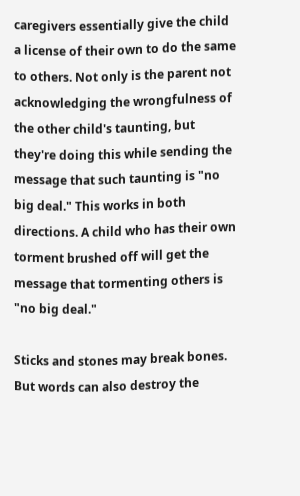caregivers essentially give the child a license of their own to do the same to others. Not only is the parent not acknowledging the wrongfulness of the other child's taunting, but they're doing this while sending the message that such taunting is "no big deal." This works in both directions. A child who has their own torment brushed off will get the message that tormenting others is "no big deal."

Sticks and stones may break bones. But words can also destroy the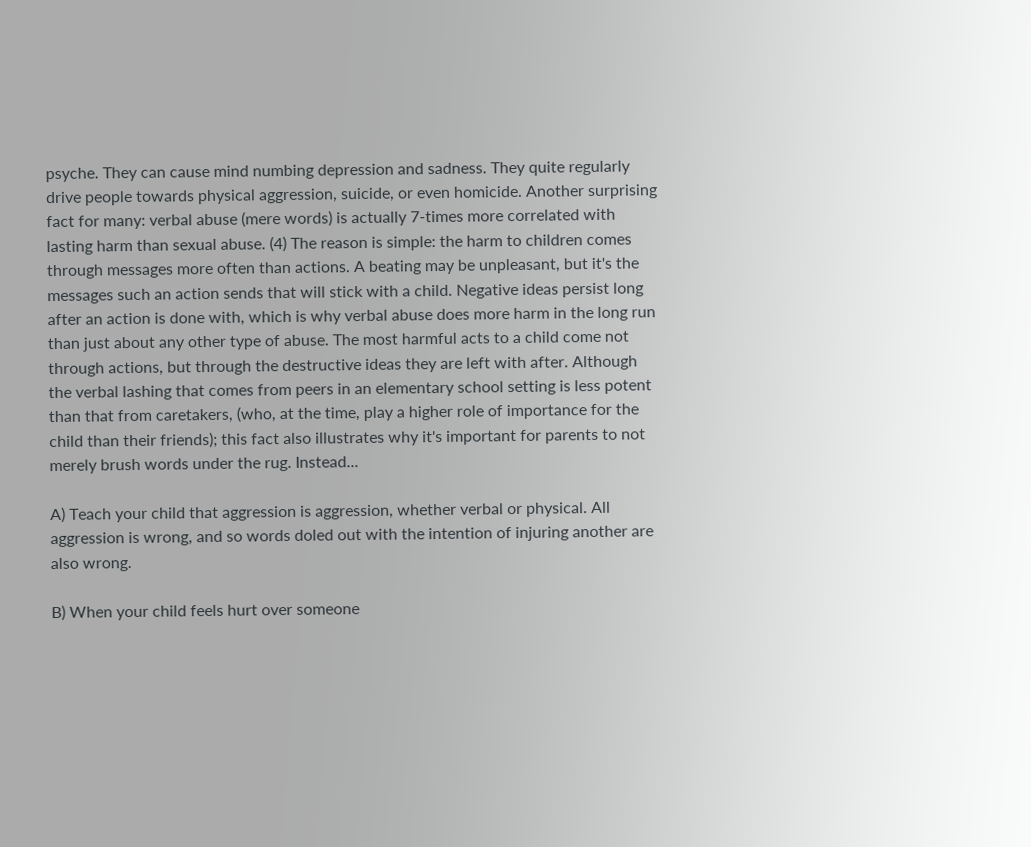psyche. They can cause mind numbing depression and sadness. They quite regularly drive people towards physical aggression, suicide, or even homicide. Another surprising fact for many: verbal abuse (mere words) is actually 7-times more correlated with lasting harm than sexual abuse. (4) The reason is simple: the harm to children comes through messages more often than actions. A beating may be unpleasant, but it's the messages such an action sends that will stick with a child. Negative ideas persist long after an action is done with, which is why verbal abuse does more harm in the long run than just about any other type of abuse. The most harmful acts to a child come not through actions, but through the destructive ideas they are left with after. Although the verbal lashing that comes from peers in an elementary school setting is less potent than that from caretakers, (who, at the time, play a higher role of importance for the child than their friends); this fact also illustrates why it's important for parents to not merely brush words under the rug. Instead...

A) Teach your child that aggression is aggression, whether verbal or physical. All aggression is wrong, and so words doled out with the intention of injuring another are also wrong.

B) When your child feels hurt over someone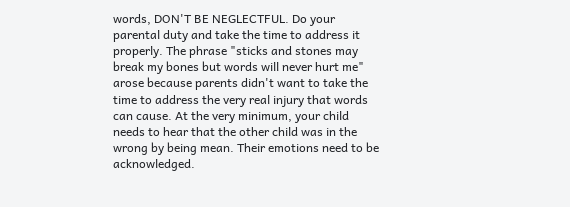words, DON'T BE NEGLECTFUL. Do your parental duty and take the time to address it properly. The phrase "sticks and stones may break my bones but words will never hurt me" arose because parents didn't want to take the time to address the very real injury that words can cause. At the very minimum, your child needs to hear that the other child was in the wrong by being mean. Their emotions need to be acknowledged.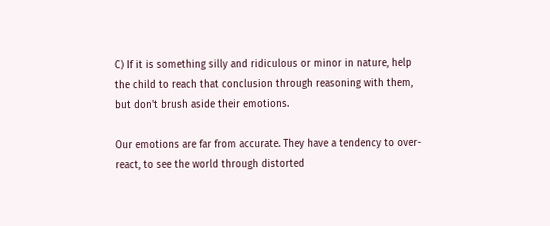C) If it is something silly and ridiculous or minor in nature, help the child to reach that conclusion through reasoning with them, but don't brush aside their emotions.

Our emotions are far from accurate. They have a tendency to over-react, to see the world through distorted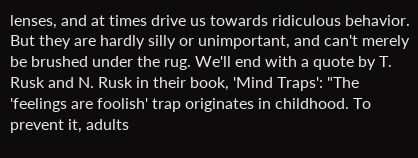lenses, and at times drive us towards ridiculous behavior. But they are hardly silly or unimportant, and can't merely be brushed under the rug. We'll end with a quote by T. Rusk and N. Rusk in their book, 'Mind Traps': "The 'feelings are foolish' trap originates in childhood. To prevent it, adults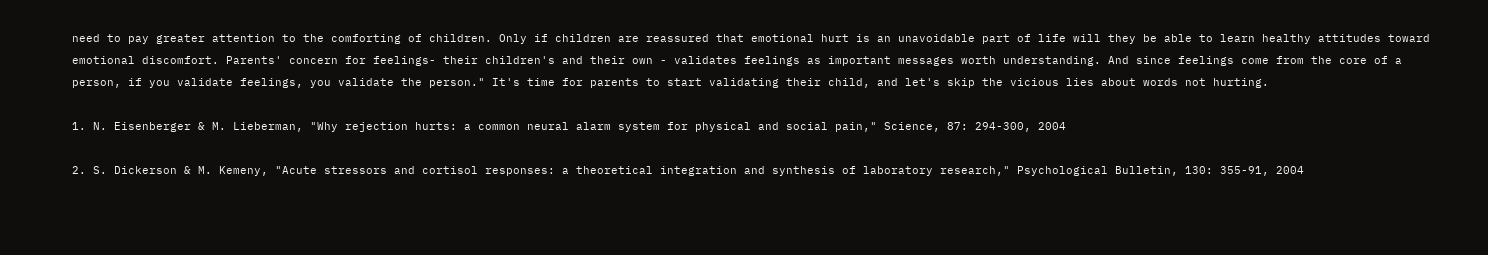need to pay greater attention to the comforting of children. Only if children are reassured that emotional hurt is an unavoidable part of life will they be able to learn healthy attitudes toward emotional discomfort. Parents' concern for feelings- their children's and their own - validates feelings as important messages worth understanding. And since feelings come from the core of a person, if you validate feelings, you validate the person." It's time for parents to start validating their child, and let's skip the vicious lies about words not hurting.

1. N. Eisenberger & M. Lieberman, "Why rejection hurts: a common neural alarm system for physical and social pain," Science, 87: 294-300, 2004

2. S. Dickerson & M. Kemeny, "Acute stressors and cortisol responses: a theoretical integration and synthesis of laboratory research," Psychological Bulletin, 130: 355-91, 2004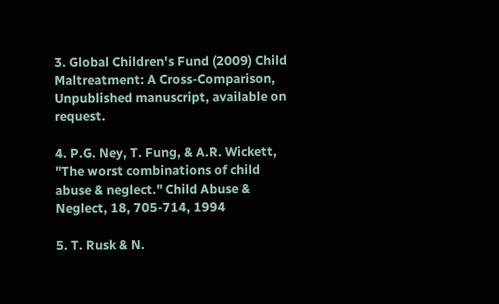3. Global Children's Fund (2009) Child Maltreatment: A Cross-Comparison, Unpublished manuscript, available on request.

4. P.G. Ney, T. Fung, & A.R. Wickett, "The worst combinations of child abuse & neglect." Child Abuse & Neglect, 18, 705-714, 1994

5. T. Rusk & N.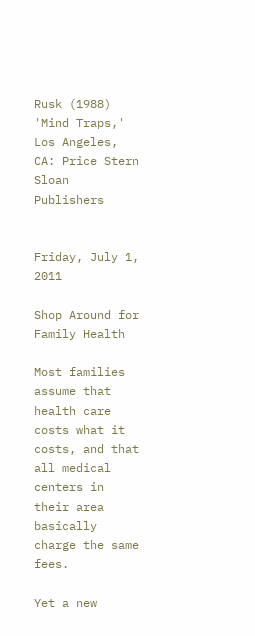Rusk (1988) 'Mind Traps,' Los Angeles, CA: Price Stern Sloan Publishers


Friday, July 1, 2011

Shop Around for Family Health

Most families assume that health care costs what it costs, and that all medical centers in their area basically charge the same fees.

Yet a new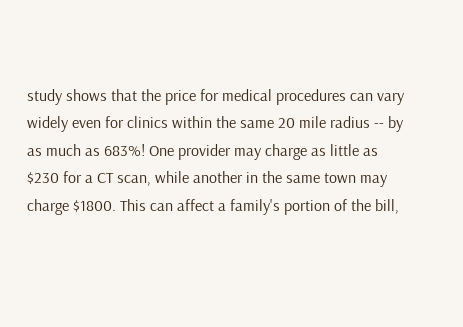study shows that the price for medical procedures can vary widely even for clinics within the same 20 mile radius -- by as much as 683%! One provider may charge as little as $230 for a CT scan, while another in the same town may charge $1800. This can affect a family's portion of the bill,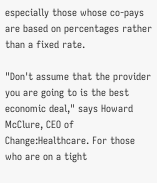especially those whose co-pays are based on percentages rather than a fixed rate.

"Don't assume that the provider you are going to is the best economic deal," says Howard McClure, CEO of Change:Healthcare. For those who are on a tight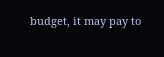budget, it may pay to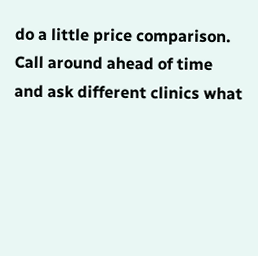do a little price comparison. Call around ahead of time and ask different clinics what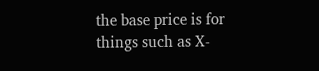the base price is for things such as X-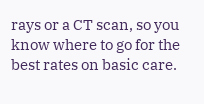rays or a CT scan, so you know where to go for the best rates on basic care.